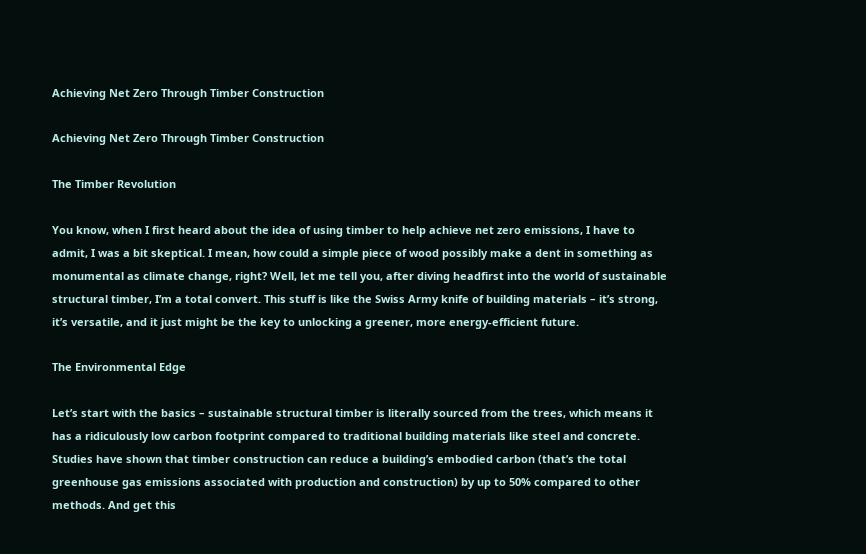Achieving Net Zero Through Timber Construction

Achieving Net Zero Through Timber Construction

The Timber Revolution

You know, when I first heard about the idea of using timber to help achieve net zero emissions, I have to admit, I was a bit skeptical. I mean, how could a simple piece of wood possibly make a dent in something as monumental as climate change, right? Well, let me tell you, after diving headfirst into the world of sustainable structural timber, I’m a total convert. This stuff is like the Swiss Army knife of building materials – it’s strong, it’s versatile, and it just might be the key to unlocking a greener, more energy-efficient future.

The Environmental Edge

Let’s start with the basics – sustainable structural timber is literally sourced from the trees, which means it has a ridiculously low carbon footprint compared to traditional building materials like steel and concrete. Studies have shown that timber construction can reduce a building’s embodied carbon (that’s the total greenhouse gas emissions associated with production and construction) by up to 50% compared to other methods. And get this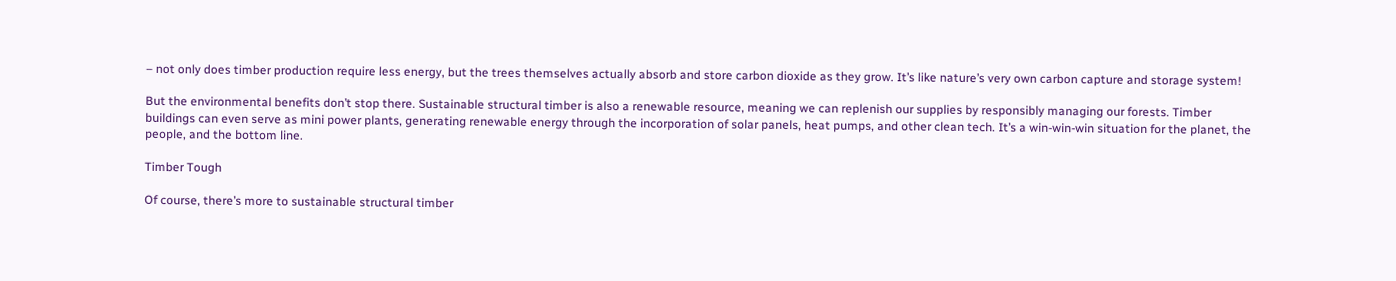– not only does timber production require less energy, but the trees themselves actually absorb and store carbon dioxide as they grow. It’s like nature’s very own carbon capture and storage system!

But the environmental benefits don’t stop there. Sustainable structural timber is also a renewable resource, meaning we can replenish our supplies by responsibly managing our forests. Timber buildings can even serve as mini power plants, generating renewable energy through the incorporation of solar panels, heat pumps, and other clean tech. It’s a win-win-win situation for the planet, the people, and the bottom line.

Timber Tough

Of course, there’s more to sustainable structural timber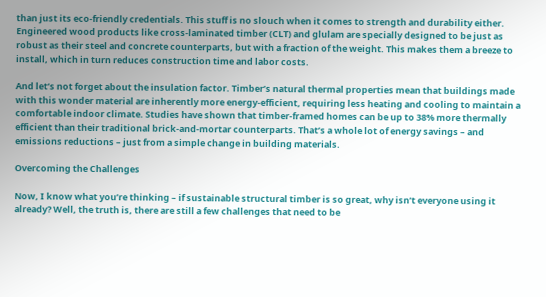than just its eco-friendly credentials. This stuff is no slouch when it comes to strength and durability either. Engineered wood products like cross-laminated timber (CLT) and glulam are specially designed to be just as robust as their steel and concrete counterparts, but with a fraction of the weight. This makes them a breeze to install, which in turn reduces construction time and labor costs.

And let’s not forget about the insulation factor. Timber’s natural thermal properties mean that buildings made with this wonder material are inherently more energy-efficient, requiring less heating and cooling to maintain a comfortable indoor climate. Studies have shown that timber-framed homes can be up to 38% more thermally efficient than their traditional brick-and-mortar counterparts. That’s a whole lot of energy savings – and emissions reductions – just from a simple change in building materials.

Overcoming the Challenges

Now, I know what you’re thinking – if sustainable structural timber is so great, why isn’t everyone using it already? Well, the truth is, there are still a few challenges that need to be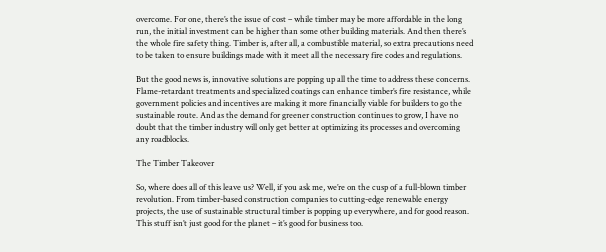overcome. For one, there’s the issue of cost – while timber may be more affordable in the long run, the initial investment can be higher than some other building materials. And then there’s the whole fire safety thing. Timber is, after all, a combustible material, so extra precautions need to be taken to ensure buildings made with it meet all the necessary fire codes and regulations.

But the good news is, innovative solutions are popping up all the time to address these concerns. Flame-retardant treatments and specialized coatings can enhance timber’s fire resistance, while government policies and incentives are making it more financially viable for builders to go the sustainable route. And as the demand for greener construction continues to grow, I have no doubt that the timber industry will only get better at optimizing its processes and overcoming any roadblocks.

The Timber Takeover

So, where does all of this leave us? Well, if you ask me, we’re on the cusp of a full-blown timber revolution. From timber-based construction companies to cutting-edge renewable energy projects, the use of sustainable structural timber is popping up everywhere, and for good reason. This stuff isn’t just good for the planet – it’s good for business too.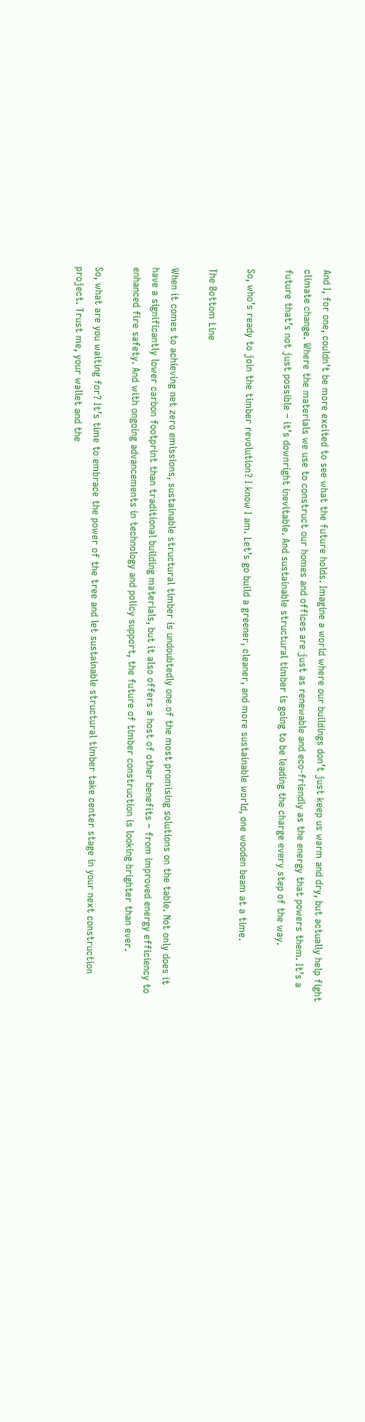And I, for one, couldn’t be more excited to see what the future holds. Imagine a world where our buildings don’t just keep us warm and dry, but actually help fight climate change. Where the materials we use to construct our homes and offices are just as renewable and eco-friendly as the energy that powers them. It’s a future that’s not just possible – it’s downright inevitable. And sustainable structural timber is going to be leading the charge every step of the way.

So, who’s ready to join the timber revolution? I know I am. Let’s go build a greener, cleaner, and more sustainable world, one wooden beam at a time.

The Bottom Line

When it comes to achieving net zero emissions, sustainable structural timber is undoubtedly one of the most promising solutions on the table. Not only does it have a significantly lower carbon footprint than traditional building materials, but it also offers a host of other benefits – from improved energy efficiency to enhanced fire safety. And with ongoing advancements in technology and policy support, the future of timber construction is looking brighter than ever.

So, what are you waiting for? It’s time to embrace the power of the tree and let sustainable structural timber take center stage in your next construction project. Trust me, your wallet and the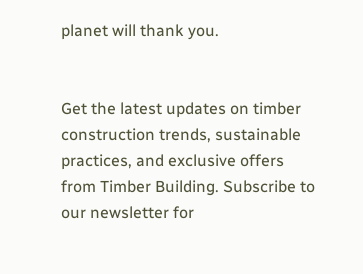planet will thank you.


Get the latest updates on timber construction trends, sustainable practices, and exclusive offers from Timber Building. Subscribe to our newsletter for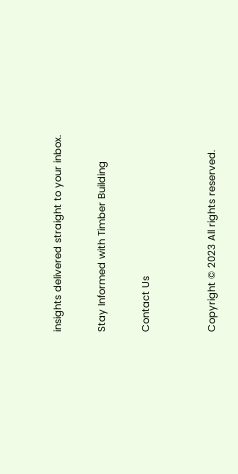insights delivered straight to your inbox.

Stay Informed with Timber Building

Contact Us


Copyright © 2023 All rights reserved.